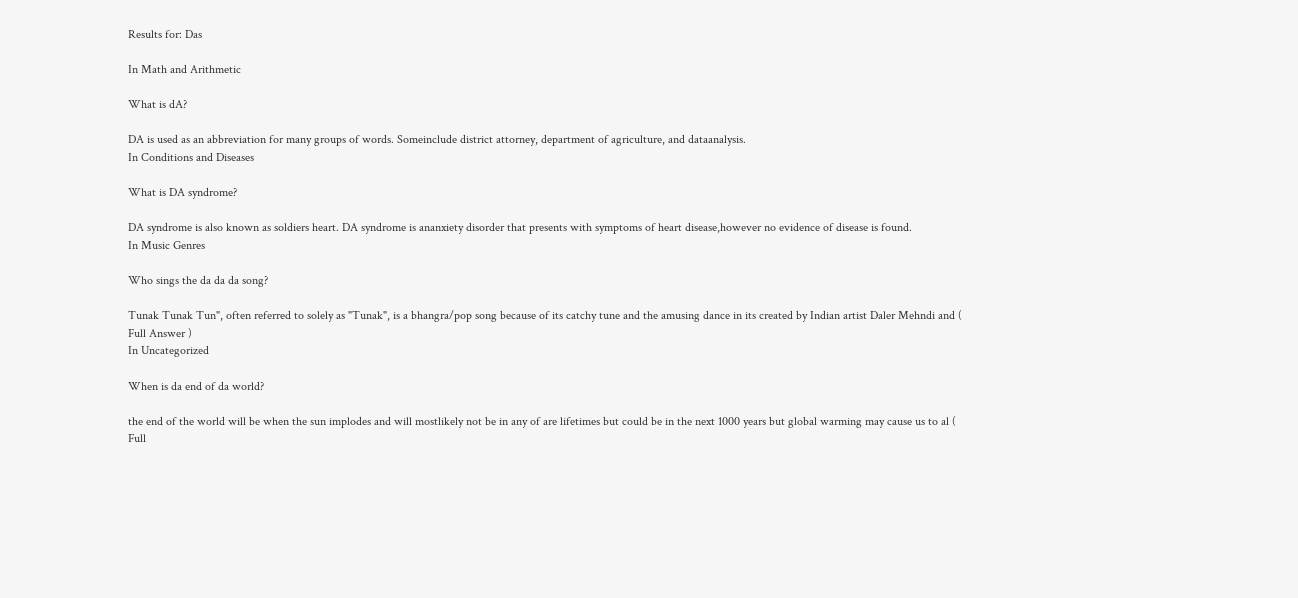Results for: Das

In Math and Arithmetic

What is dA?

DA is used as an abbreviation for many groups of words. Someinclude district attorney, department of agriculture, and dataanalysis.
In Conditions and Diseases

What is DA syndrome?

DA syndrome is also known as soldiers heart. DA syndrome is ananxiety disorder that presents with symptoms of heart disease,however no evidence of disease is found.
In Music Genres

Who sings the da da da song?

Tunak Tunak Tun", often referred to solely as "Tunak", is a bhangra/pop song because of its catchy tune and the amusing dance in its created by Indian artist Daler Mehndi and ( Full Answer )
In Uncategorized

When is da end of da world?

the end of the world will be when the sun implodes and will mostlikely not be in any of are lifetimes but could be in the next 1000 years but global warming may cause us to al ( Full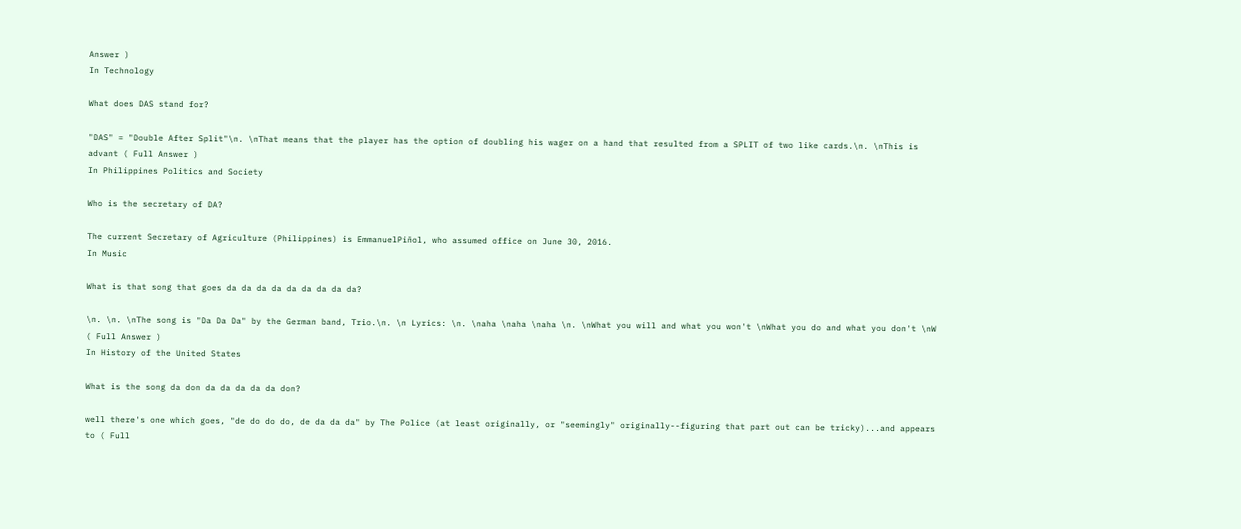Answer )
In Technology

What does DAS stand for?

"DAS" = "Double After Split"\n. \nThat means that the player has the option of doubling his wager on a hand that resulted from a SPLIT of two like cards.\n. \nThis is advant ( Full Answer )
In Philippines Politics and Society

Who is the secretary of DA?

The current Secretary of Agriculture (Philippines) is EmmanuelPiñol, who assumed office on June 30, 2016.
In Music

What is that song that goes da da da da da da da da da?

\n. \n. \nThe song is "Da Da Da" by the German band, Trio.\n. \n Lyrics: \n. \naha \naha \naha \n. \nWhat you will and what you won't \nWhat you do and what you don't \nW ( Full Answer )
In History of the United States

What is the song da don da da da da da don?

well there's one which goes, "de do do do, de da da da" by The Police (at least originally, or "seemingly" originally--figuring that part out can be tricky)...and appears to ( Full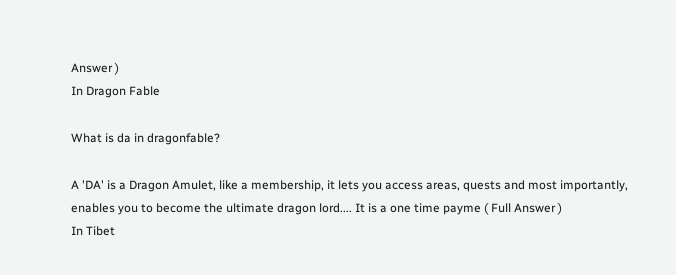Answer )
In Dragon Fable

What is da in dragonfable?

A 'DA' is a Dragon Amulet, like a membership, it lets you access areas, quests and most importantly, enables you to become the ultimate dragon lord.... It is a one time payme ( Full Answer )
In Tibet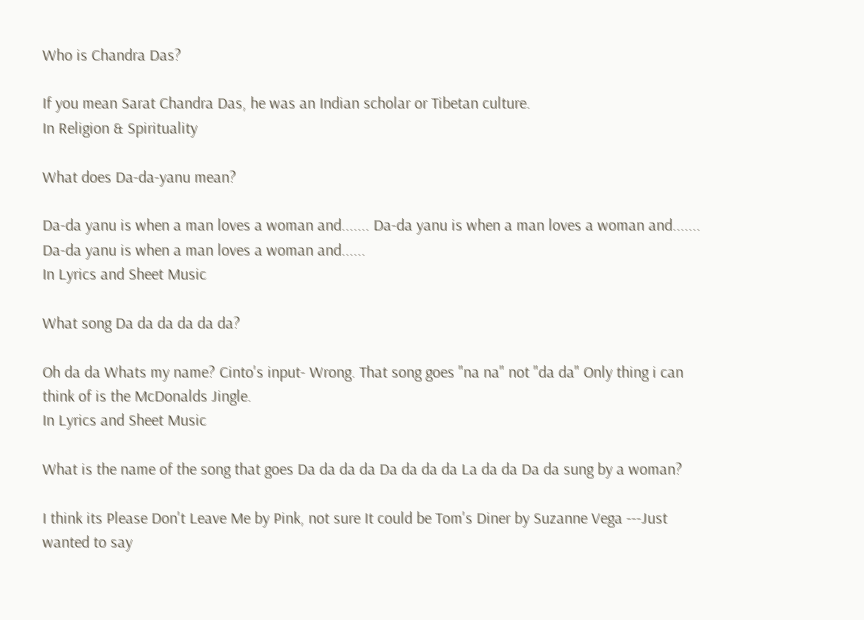Who is Chandra Das?

If you mean Sarat Chandra Das, he was an Indian scholar or Tibetan culture.
In Religion & Spirituality

What does Da-da-yanu mean?

Da-da yanu is when a man loves a woman and....... Da-da yanu is when a man loves a woman and....... Da-da yanu is when a man loves a woman and......
In Lyrics and Sheet Music

What song Da da da da da da?

Oh da da Whats my name? Cinto's input- Wrong. That song goes "na na" not "da da" Only thing i can think of is the McDonalds Jingle.
In Lyrics and Sheet Music

What is the name of the song that goes Da da da da Da da da da La da da Da da sung by a woman?

I think its Please Don't Leave Me by Pink, not sure It could be Tom's Diner by Suzanne Vega ---Just wanted to say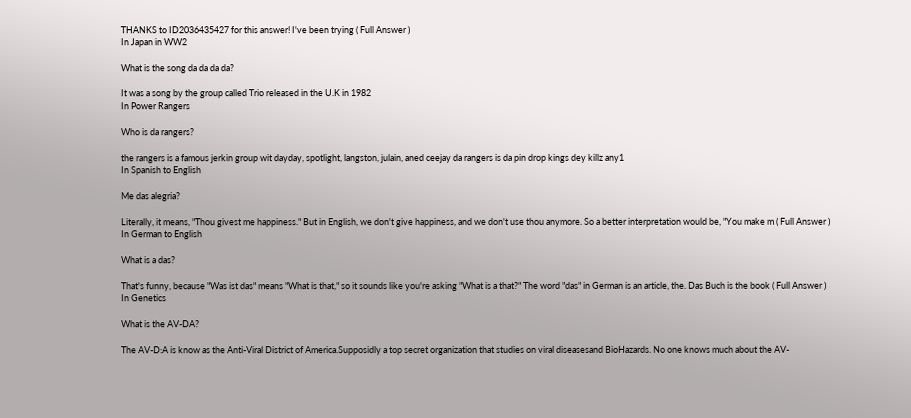THANKS to ID2036435427 for this answer! I've been trying ( Full Answer )
In Japan in WW2

What is the song da da da da?

It was a song by the group called Trio released in the U.K in 1982
In Power Rangers

Who is da rangers?

the rangers is a famous jerkin group wit dayday, spotlight, langston, julain, aned ceejay da rangers is da pin drop kings dey killz any1
In Spanish to English

Me das alegria?

Literally, it means, "Thou givest me happiness." But in English, we don't give happiness, and we don't use thou anymore. So a better interpretation would be, "You make m ( Full Answer )
In German to English

What is a das?

That's funny, because "Was ist das" means "What is that," so it sounds like you're asking "What is a that?" The word "das" in German is an article, the. Das Buch is the book ( Full Answer )
In Genetics

What is the AV-DA?

The AV-D:A is know as the Anti-Viral District of America.Supposidly a top secret organization that studies on viral diseasesand BioHazards. No one knows much about the AV-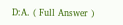D:A. ( Full Answer )